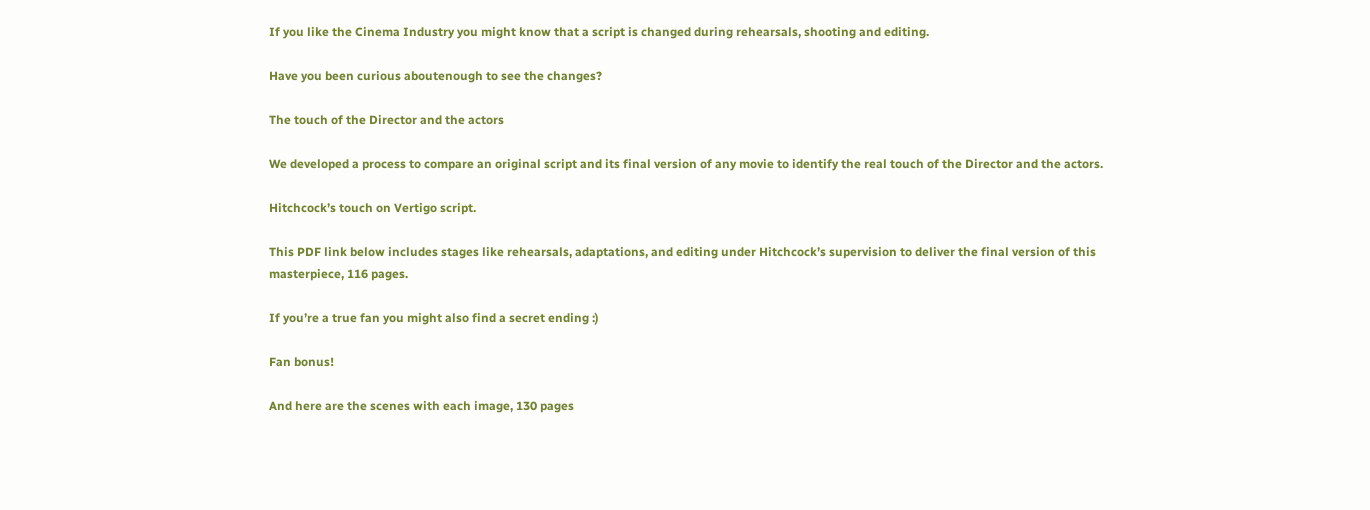If you like the Cinema Industry you might know that a script is changed during rehearsals, shooting and editing.

Have you been curious aboutenough to see the changes?

The touch of the Director and the actors

We developed a process to compare an original script and its final version of any movie to identify the real touch of the Director and the actors.

Hitchcock’s touch on Vertigo script.

This PDF link below includes stages like rehearsals, adaptations, and editing under Hitchcock’s supervision to deliver the final version of this masterpiece, 116 pages.

If you’re a true fan you might also find a secret ending :)

Fan bonus!

And here are the scenes with each image, 130 pages